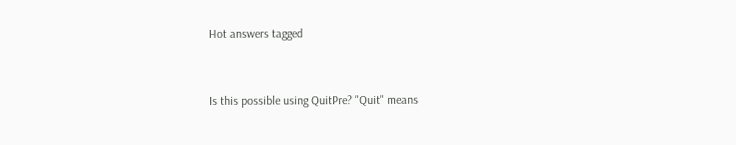Hot answers tagged


Is this possible using QuitPre? "Quit" means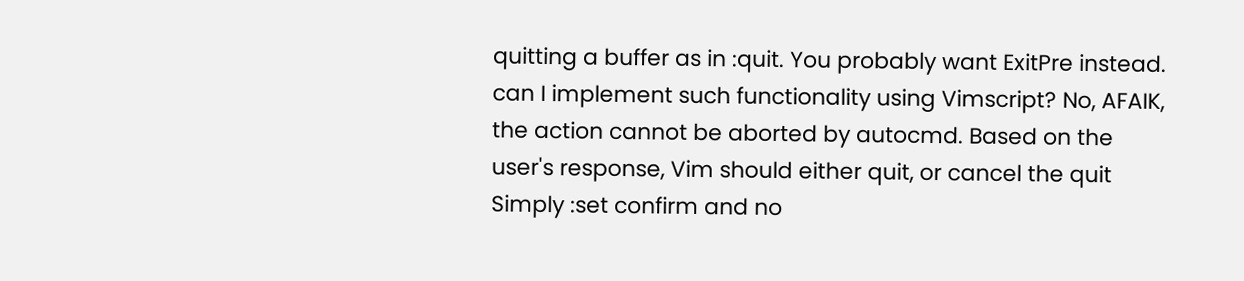quitting a buffer as in :quit. You probably want ExitPre instead. can I implement such functionality using Vimscript? No, AFAIK, the action cannot be aborted by autocmd. Based on the user's response, Vim should either quit, or cancel the quit Simply :set confirm and no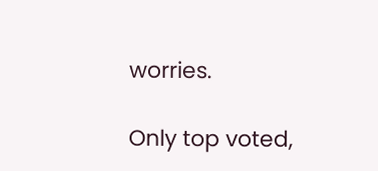worries.

Only top voted,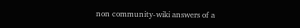non community-wiki answers of a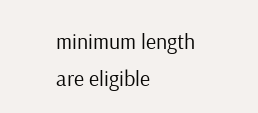minimum length are eligible